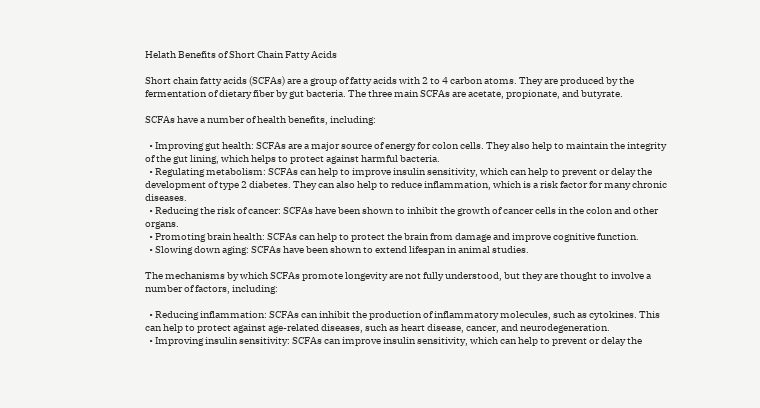Helath Benefits of Short Chain Fatty Acids

Short chain fatty acids (SCFAs) are a group of fatty acids with 2 to 4 carbon atoms. They are produced by the fermentation of dietary fiber by gut bacteria. The three main SCFAs are acetate, propionate, and butyrate.

SCFAs have a number of health benefits, including:

  • Improving gut health: SCFAs are a major source of energy for colon cells. They also help to maintain the integrity of the gut lining, which helps to protect against harmful bacteria.
  • Regulating metabolism: SCFAs can help to improve insulin sensitivity, which can help to prevent or delay the development of type 2 diabetes. They can also help to reduce inflammation, which is a risk factor for many chronic diseases.
  • Reducing the risk of cancer: SCFAs have been shown to inhibit the growth of cancer cells in the colon and other organs.
  • Promoting brain health: SCFAs can help to protect the brain from damage and improve cognitive function.
  • Slowing down aging: SCFAs have been shown to extend lifespan in animal studies.

The mechanisms by which SCFAs promote longevity are not fully understood, but they are thought to involve a number of factors, including:

  • Reducing inflammation: SCFAs can inhibit the production of inflammatory molecules, such as cytokines. This can help to protect against age-related diseases, such as heart disease, cancer, and neurodegeneration.
  • Improving insulin sensitivity: SCFAs can improve insulin sensitivity, which can help to prevent or delay the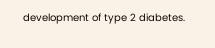development of type 2 diabetes.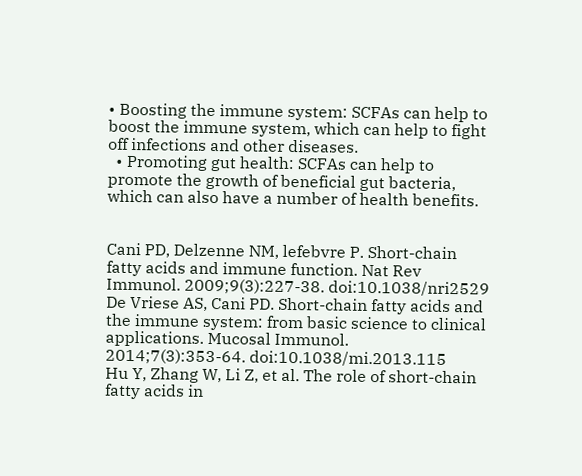• Boosting the immune system: SCFAs can help to boost the immune system, which can help to fight off infections and other diseases.
  • Promoting gut health: SCFAs can help to promote the growth of beneficial gut bacteria, which can also have a number of health benefits.


Cani PD, Delzenne NM, lefebvre P. Short-chain fatty acids and immune function. Nat Rev Immunol. 2009;9(3):227-38. doi:10.1038/nri2529
De Vriese AS, Cani PD. Short-chain fatty acids and the immune system: from basic science to clinical applications. Mucosal Immunol. 2014;7(3):353-64. doi:10.1038/mi.2013.115
Hu Y, Zhang W, Li Z, et al. The role of short-chain fatty acids in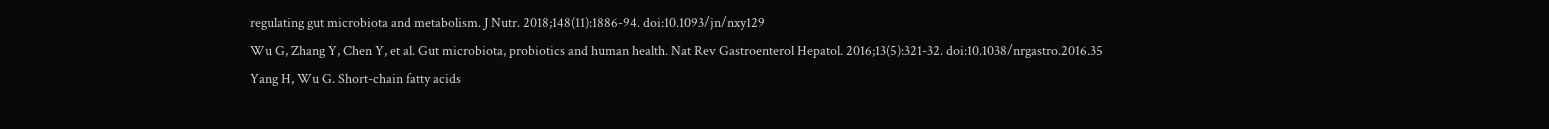regulating gut microbiota and metabolism. J Nutr. 2018;148(11):1886-94. doi:10.1093/jn/nxy129
Wu G, Zhang Y, Chen Y, et al. Gut microbiota, probiotics and human health. Nat Rev Gastroenterol Hepatol. 2016;13(5):321-32. doi:10.1038/nrgastro.2016.35
Yang H, Wu G. Short-chain fatty acids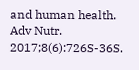and human health. Adv Nutr. 2017;8(6):726S-36S.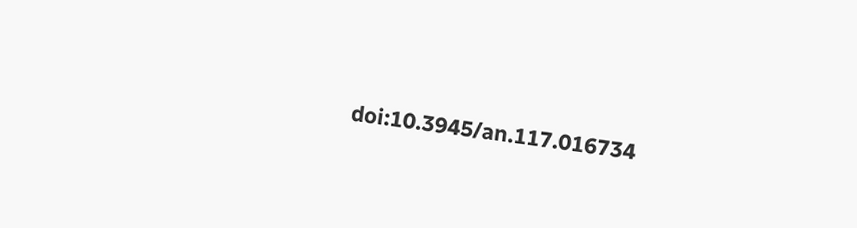doi:10.3945/an.117.016734